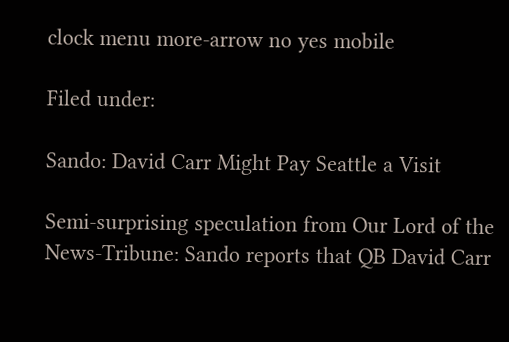clock menu more-arrow no yes mobile

Filed under:

Sando: David Carr Might Pay Seattle a Visit

Semi-surprising speculation from Our Lord of the News-Tribune: Sando reports that QB David Carr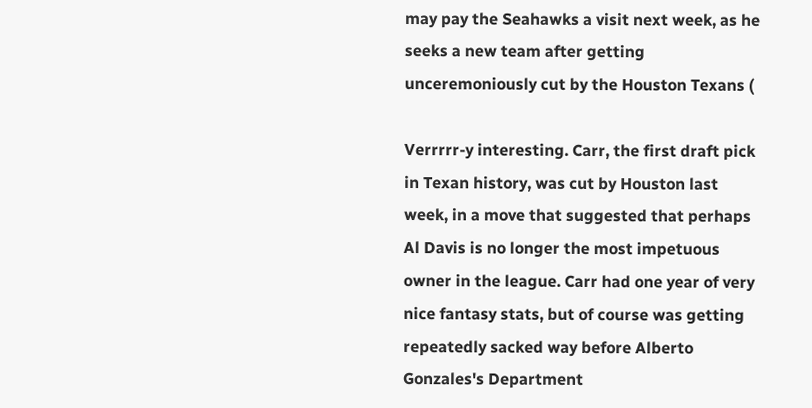may pay the Seahawks a visit next week, as he seeks a new team after getting unceremoniously cut by the Houston Texans (

Verrrrr-y interesting. Carr, the first draft pick in Texan history, was cut by Houston last week, in a move that suggested that perhaps Al Davis is no longer the most impetuous owner in the league. Carr had one year of very nice fantasy stats, but of course was getting repeatedly sacked way before Alberto Gonzales's Department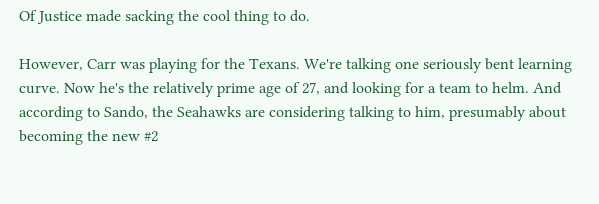Of Justice made sacking the cool thing to do.

However, Carr was playing for the Texans. We're talking one seriously bent learning curve. Now he's the relatively prime age of 27, and looking for a team to helm. And according to Sando, the Seahawks are considering talking to him, presumably about becoming the new #2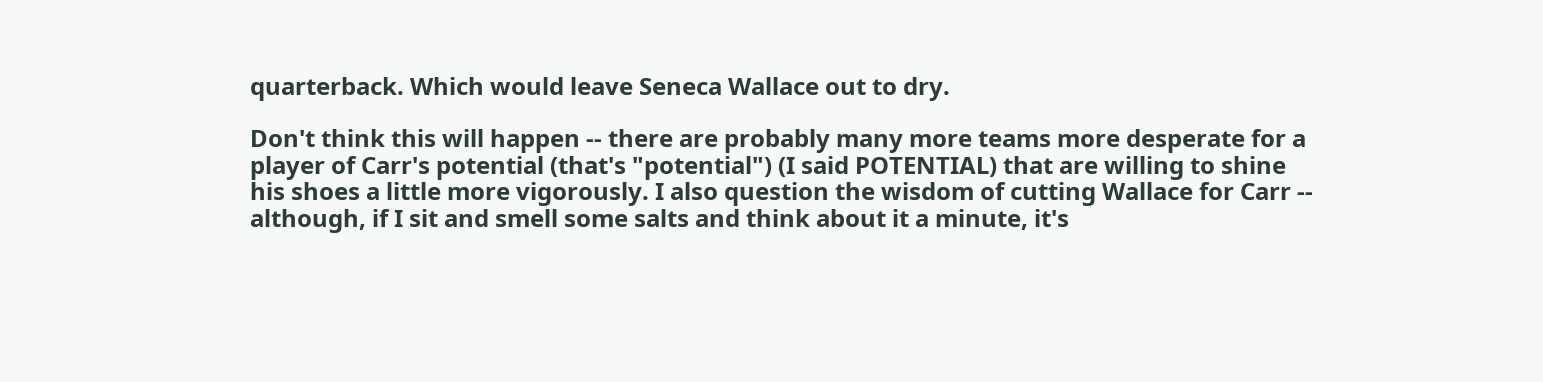quarterback. Which would leave Seneca Wallace out to dry.

Don't think this will happen -- there are probably many more teams more desperate for a player of Carr's potential (that's "potential") (I said POTENTIAL) that are willing to shine his shoes a little more vigorously. I also question the wisdom of cutting Wallace for Carr -- although, if I sit and smell some salts and think about it a minute, it's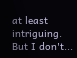at least intriguing. But I don't...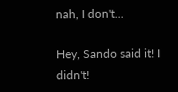nah, I don't...

Hey, Sando said it! I didn't!